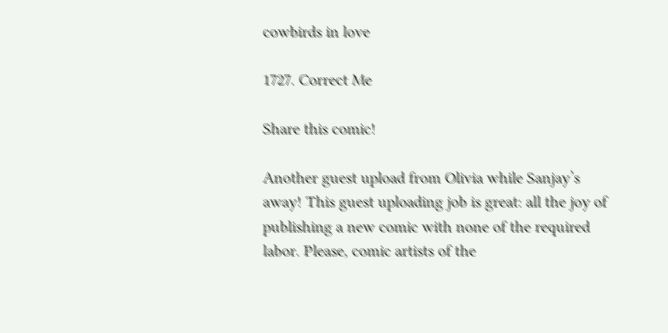cowbirds in love

1727. Correct Me

Share this comic!

Another guest upload from Olivia while Sanjay’s away! This guest uploading job is great: all the joy of publishing a new comic with none of the required labor. Please, comic artists of the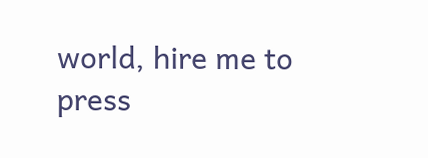world, hire me to press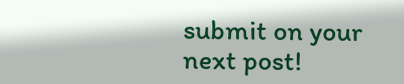submit on your next post!